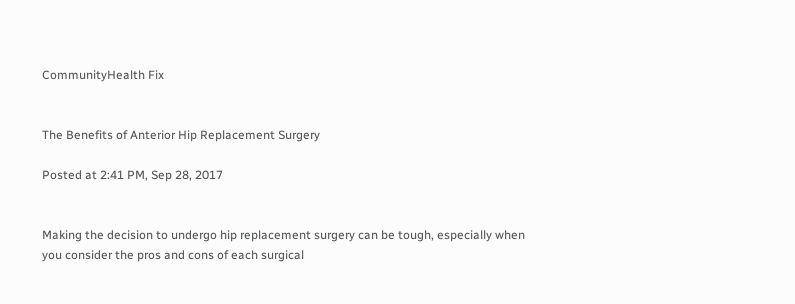CommunityHealth Fix


The Benefits of Anterior Hip Replacement Surgery

Posted at 2:41 PM, Sep 28, 2017


Making the decision to undergo hip replacement surgery can be tough, especially when you consider the pros and cons of each surgical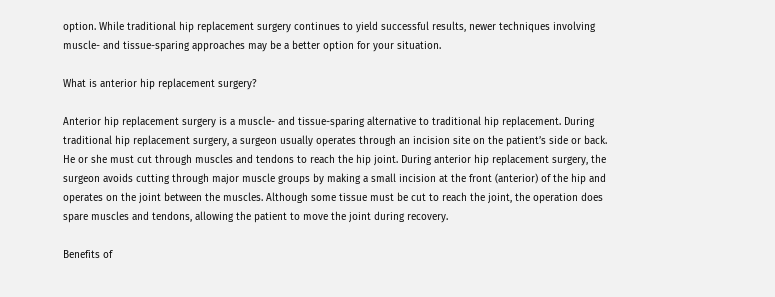option. While traditional hip replacement surgery continues to yield successful results, newer techniques involving muscle- and tissue-sparing approaches may be a better option for your situation.

What is anterior hip replacement surgery?

Anterior hip replacement surgery is a muscle- and tissue-sparing alternative to traditional hip replacement. During traditional hip replacement surgery, a surgeon usually operates through an incision site on the patient’s side or back. He or she must cut through muscles and tendons to reach the hip joint. During anterior hip replacement surgery, the surgeon avoids cutting through major muscle groups by making a small incision at the front (anterior) of the hip and operates on the joint between the muscles. Although some tissue must be cut to reach the joint, the operation does spare muscles and tendons, allowing the patient to move the joint during recovery.

Benefits of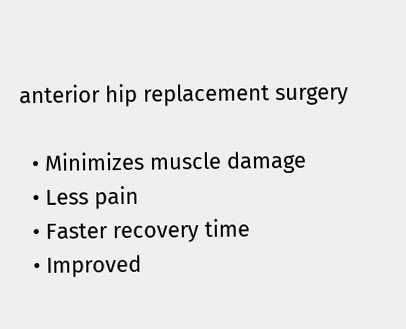anterior hip replacement surgery

  • Minimizes muscle damage
  • Less pain
  • Faster recovery time
  • Improved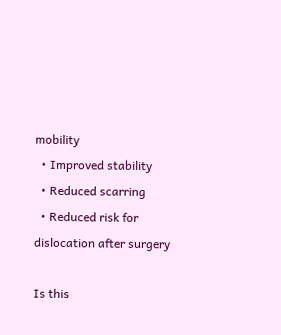mobility
  • Improved stability
  • Reduced scarring
  • Reduced risk for dislocation after surgery

Is this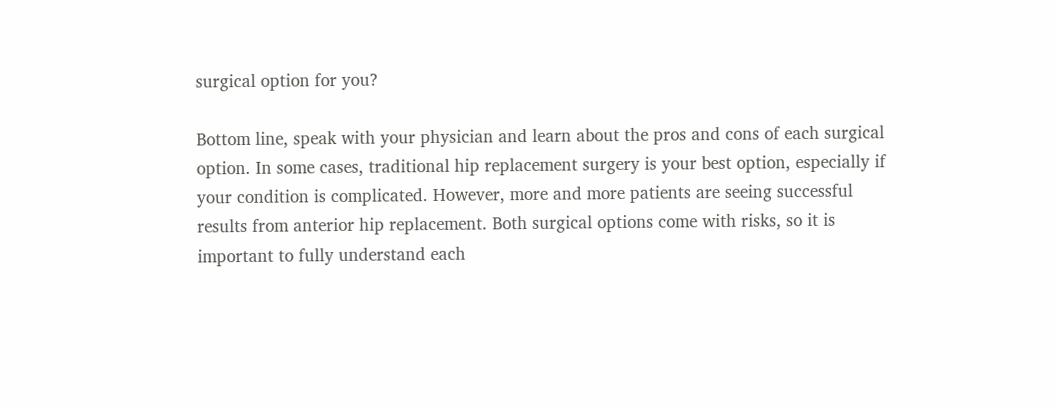surgical option for you?

Bottom line, speak with your physician and learn about the pros and cons of each surgical option. In some cases, traditional hip replacement surgery is your best option, especially if your condition is complicated. However, more and more patients are seeing successful results from anterior hip replacement. Both surgical options come with risks, so it is important to fully understand each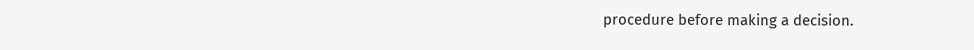procedure before making a decision.